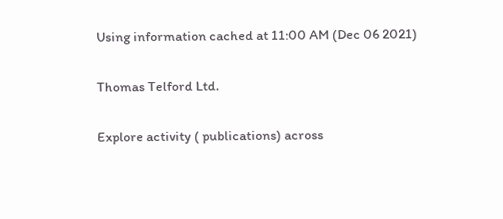Using information cached at 11:00 AM (Dec 06 2021)

Thomas Telford Ltd.

Explore activity ( publications) across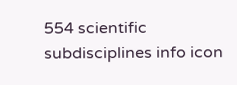554 scientific subdisciplines info icon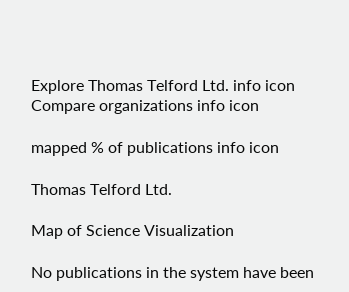Explore Thomas Telford Ltd. info icon
Compare organizations info icon

mapped % of publications info icon

Thomas Telford Ltd.

Map of Science Visualization

No publications in the system have been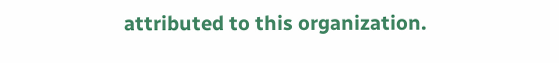attributed to this organization.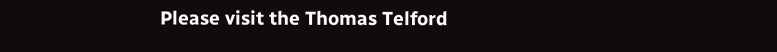Please visit the Thomas Telford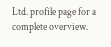Ltd. profile page for a complete overview.